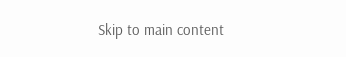Skip to main content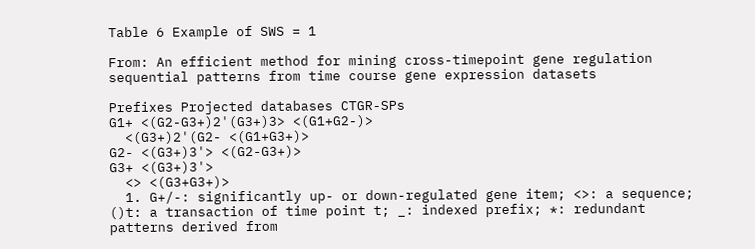Table 6 Example of SWS = 1

From: An efficient method for mining cross-timepoint gene regulation sequential patterns from time course gene expression datasets

Prefixes Projected databases CTGR-SPs
G1+ <(G2-G3+)2'(G3+)3> <(G1+G2-)>
  <(G3+)2'(G2- <(G1+G3+)>
G2- <(G3+)3'> <(G2-G3+)>
G3+ <(G3+)3'>
  <> <(G3+G3+)>
  1. G+/-: significantly up- or down-regulated gene item; <>: a sequence; ()t: a transaction of time point t; _: indexed prefix; *: redundant patterns derived from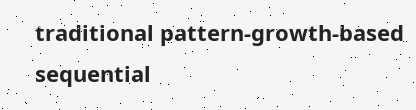traditional pattern-growth-based sequential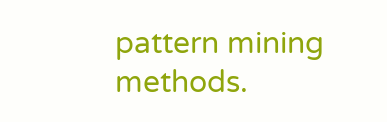pattern mining methods.